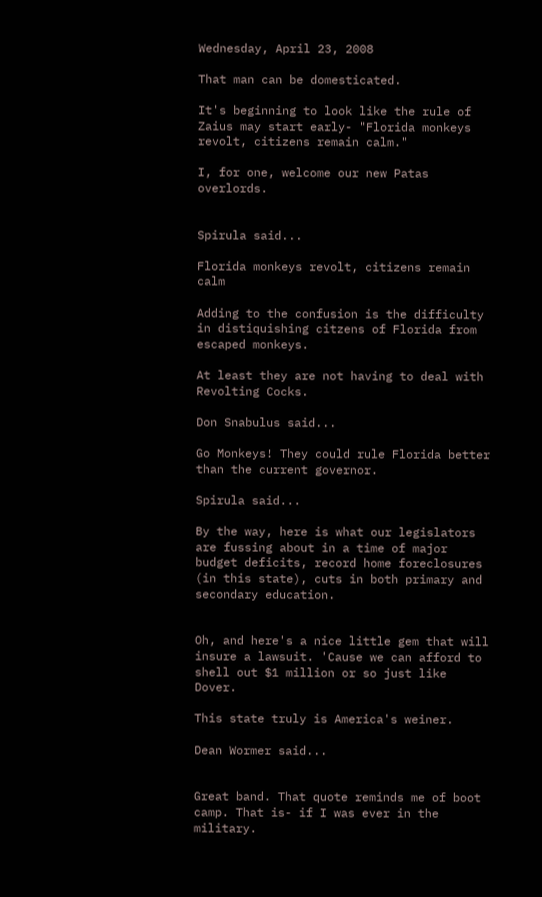Wednesday, April 23, 2008

That man can be domesticated.

It's beginning to look like the rule of Zaius may start early- "Florida monkeys revolt, citizens remain calm."

I, for one, welcome our new Patas overlords.


Spirula said...

Florida monkeys revolt, citizens remain calm

Adding to the confusion is the difficulty in distiquishing citzens of Florida from escaped monkeys.

At least they are not having to deal with Revolting Cocks.

Don Snabulus said...

Go Monkeys! They could rule Florida better than the current governor.

Spirula said...

By the way, here is what our legislators are fussing about in a time of major budget deficits, record home foreclosures (in this state), cuts in both primary and secondary education.


Oh, and here's a nice little gem that will insure a lawsuit. 'Cause we can afford to shell out $1 million or so just like Dover.

This state truly is America's weiner.

Dean Wormer said...


Great band. That quote reminds me of boot camp. That is- if I was ever in the military.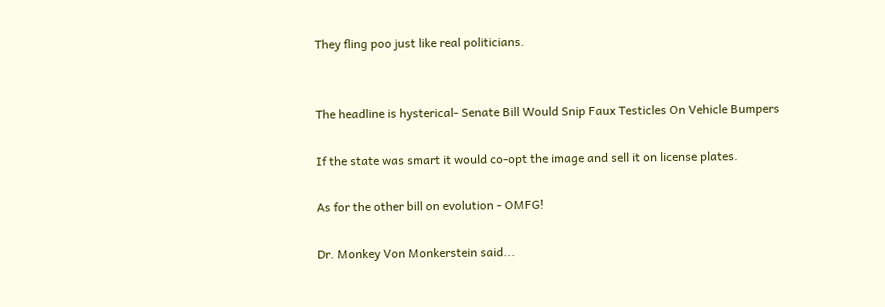They fling poo just like real politicians.


The headline is hysterical- Senate Bill Would Snip Faux Testicles On Vehicle Bumpers

If the state was smart it would co-opt the image and sell it on license plates.

As for the other bill on evolution - OMFG!

Dr. Monkey Von Monkerstein said...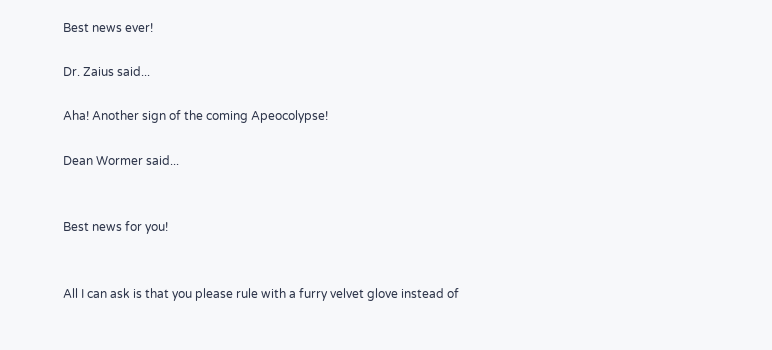Best news ever!

Dr. Zaius said...

Aha! Another sign of the coming Apeocolypse!

Dean Wormer said...


Best news for you!


All I can ask is that you please rule with a furry velvet glove instead of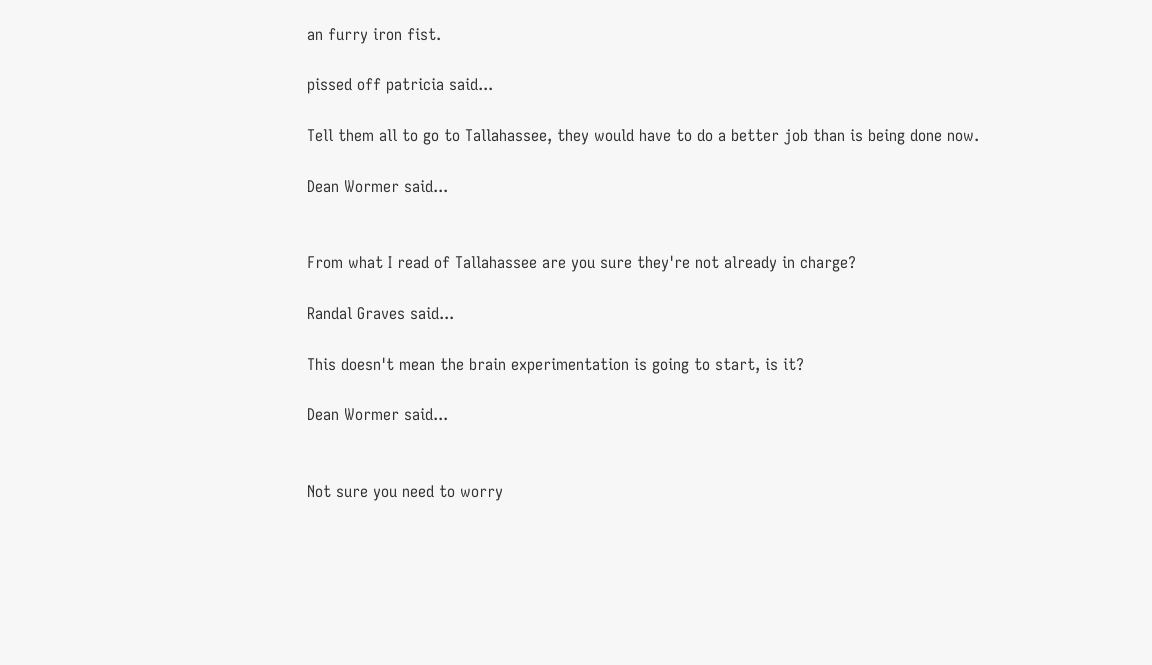an furry iron fist.

pissed off patricia said...

Tell them all to go to Tallahassee, they would have to do a better job than is being done now.

Dean Wormer said...


From what I read of Tallahassee are you sure they're not already in charge?

Randal Graves said...

This doesn't mean the brain experimentation is going to start, is it?

Dean Wormer said...


Not sure you need to worry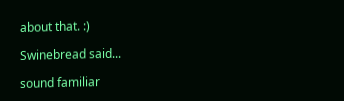about that. :)

Swinebread said...

sound familiar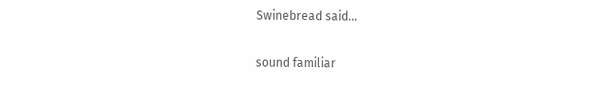Swinebread said...

sound familiar